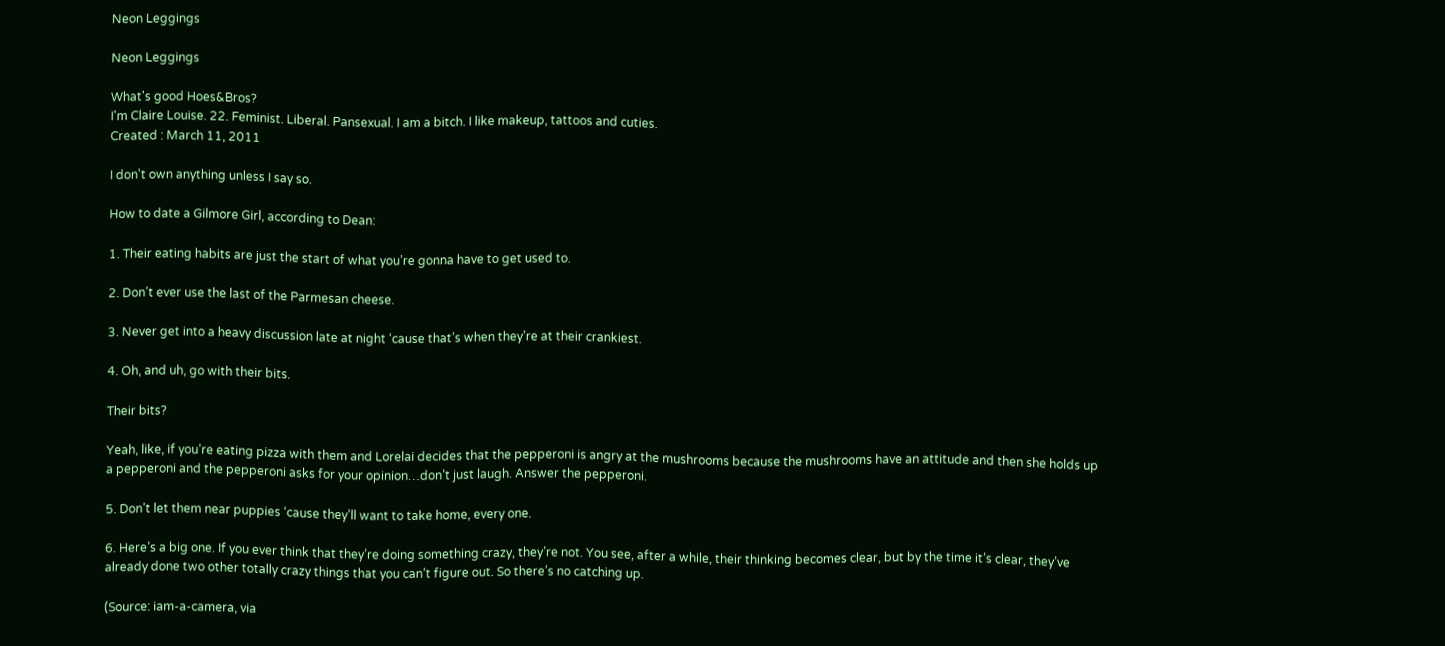Neon Leggings

Neon Leggings

What's good Hoes&Bros?
I'm Claire Louise. 22. Feminist. Liberal. Pansexual. I am a bitch. I like makeup, tattoos and cuties.
Created : March 11, 2011

I don't own anything unless I say so.

How to date a Gilmore Girl, according to Dean:

1. Their eating habits are just the start of what you’re gonna have to get used to.

2. Don’t ever use the last of the Parmesan cheese.

3. Never get into a heavy discussion late at night ‘cause that’s when they’re at their crankiest.

4. Oh, and uh, go with their bits.

Their bits?

Yeah, like, if you’re eating pizza with them and Lorelai decides that the pepperoni is angry at the mushrooms because the mushrooms have an attitude and then she holds up a pepperoni and the pepperoni asks for your opinion…don’t just laugh. Answer the pepperoni.

5. Don’t let them near puppies ‘cause they’ll want to take home, every one.

6. Here’s a big one. If you ever think that they’re doing something crazy, they’re not. You see, after a while, their thinking becomes clear, but by the time it’s clear, they’ve already done two other totally crazy things that you can’t figure out. So there’s no catching up.

(Source: iam-a-camera, via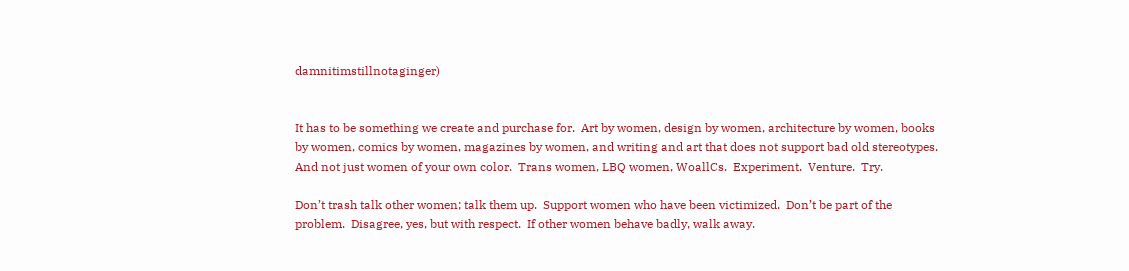damnitimstillnotaginger)


It has to be something we create and purchase for.  Art by women, design by women, architecture by women, books by women, comics by women, magazines by women, and writing and art that does not support bad old stereotypes.  And not just women of your own color.  Trans women, LBQ women, WoallCs.  Experiment.  Venture.  Try.

Don’t trash talk other women; talk them up.  Support women who have been victimized.  Don’t be part of the problem.  Disagree, yes, but with respect.  If other women behave badly, walk away.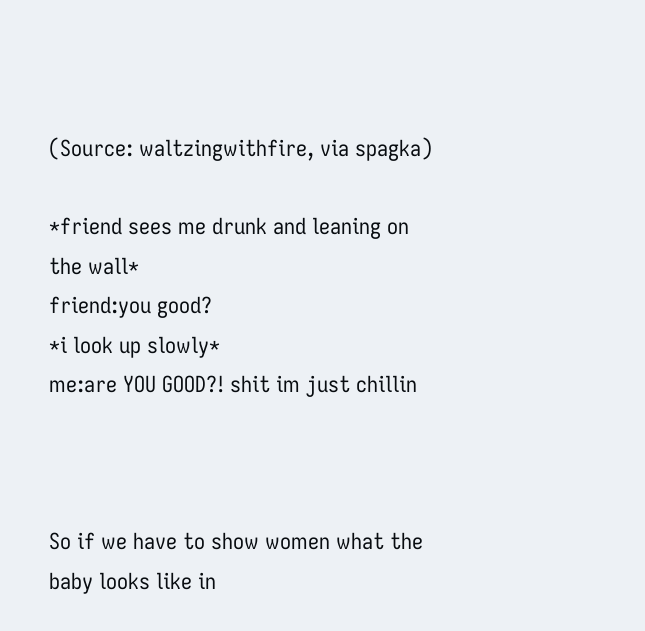(Source: waltzingwithfire, via spagka)

*friend sees me drunk and leaning on the wall*
friend:you good?
*i look up slowly*
me:are YOU GOOD?! shit im just chillin



So if we have to show women what the baby looks like in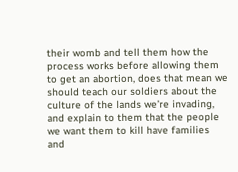their womb and tell them how the process works before allowing them to get an abortion, does that mean we should teach our soldiers about the culture of the lands we’re invading, and explain to them that the people we want them to kill have families and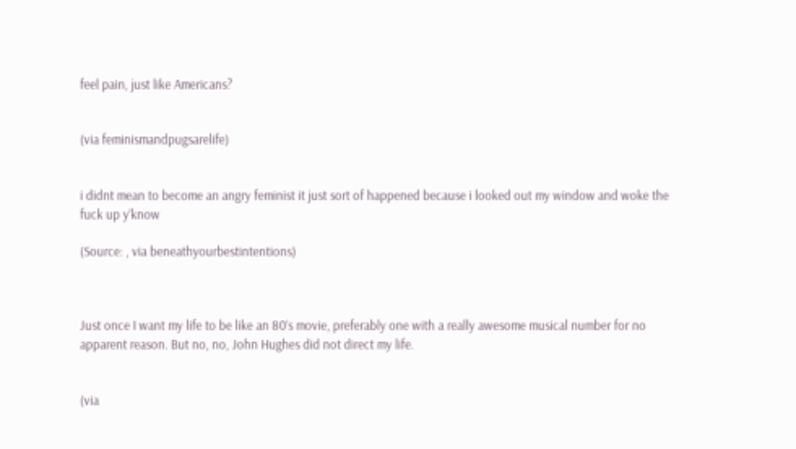feel pain, just like Americans?


(via feminismandpugsarelife)


i didnt mean to become an angry feminist it just sort of happened because i looked out my window and woke the fuck up y’know

(Source: , via beneathyourbestintentions)



Just once I want my life to be like an 80’s movie, preferably one with a really awesome musical number for no apparent reason. But no, no, John Hughes did not direct my life.


(via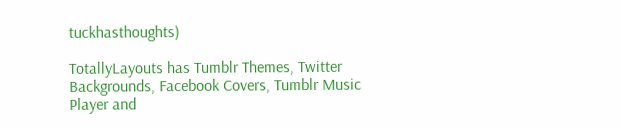tuckhasthoughts)

TotallyLayouts has Tumblr Themes, Twitter Backgrounds, Facebook Covers, Tumblr Music Player and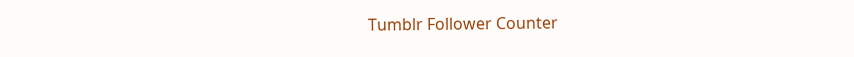Tumblr Follower Counter